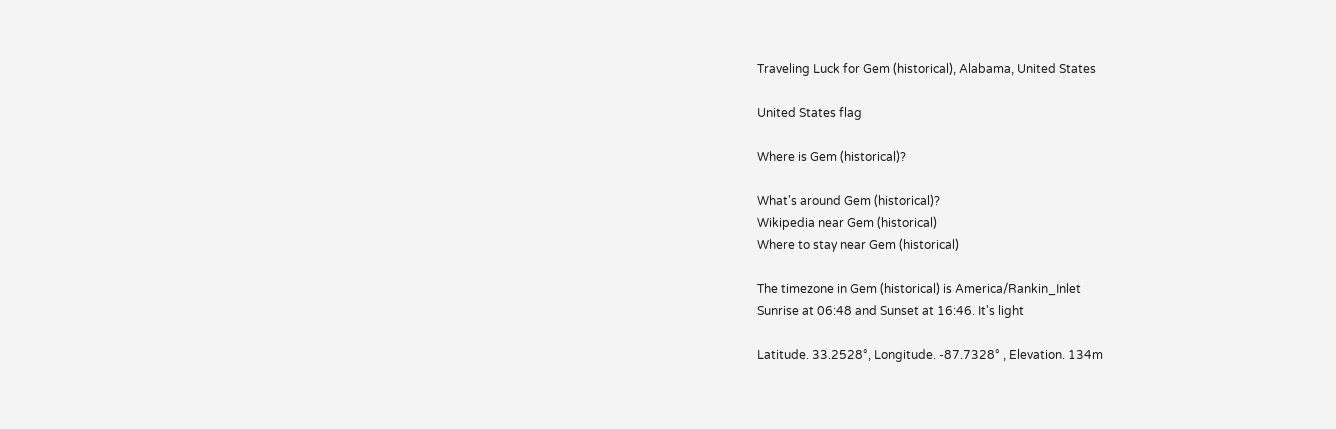Traveling Luck for Gem (historical), Alabama, United States

United States flag

Where is Gem (historical)?

What's around Gem (historical)?
Wikipedia near Gem (historical)
Where to stay near Gem (historical)

The timezone in Gem (historical) is America/Rankin_Inlet
Sunrise at 06:48 and Sunset at 16:46. It's light

Latitude. 33.2528°, Longitude. -87.7328° , Elevation. 134m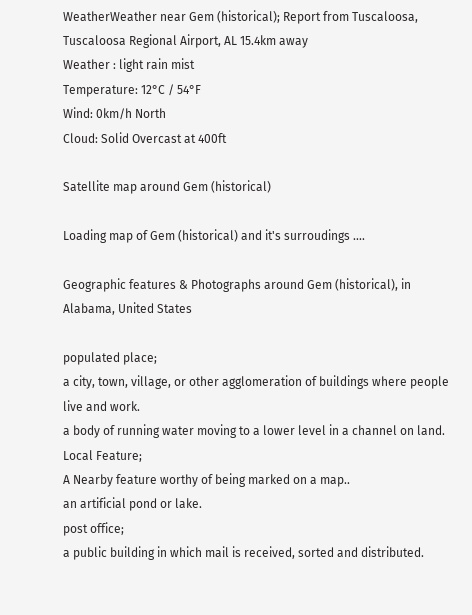WeatherWeather near Gem (historical); Report from Tuscaloosa, Tuscaloosa Regional Airport, AL 15.4km away
Weather : light rain mist
Temperature: 12°C / 54°F
Wind: 0km/h North
Cloud: Solid Overcast at 400ft

Satellite map around Gem (historical)

Loading map of Gem (historical) and it's surroudings ....

Geographic features & Photographs around Gem (historical), in Alabama, United States

populated place;
a city, town, village, or other agglomeration of buildings where people live and work.
a body of running water moving to a lower level in a channel on land.
Local Feature;
A Nearby feature worthy of being marked on a map..
an artificial pond or lake.
post office;
a public building in which mail is received, sorted and distributed.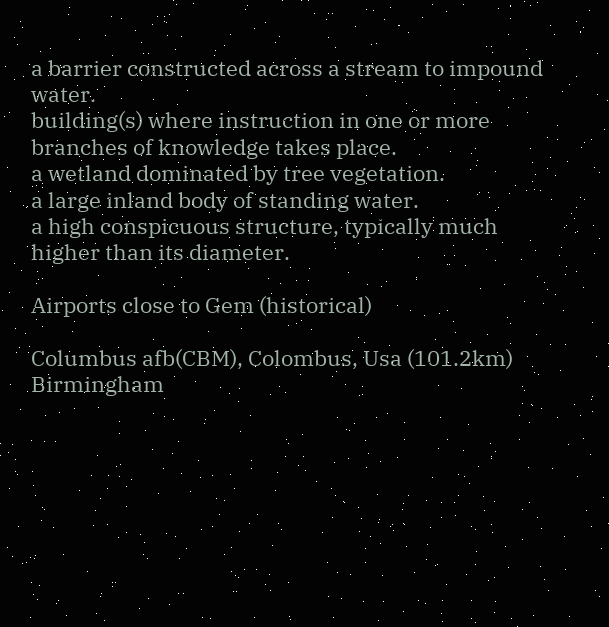a barrier constructed across a stream to impound water.
building(s) where instruction in one or more branches of knowledge takes place.
a wetland dominated by tree vegetation.
a large inland body of standing water.
a high conspicuous structure, typically much higher than its diameter.

Airports close to Gem (historical)

Columbus afb(CBM), Colombus, Usa (101.2km)
Birmingham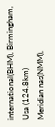international(BHM), Birmingham, Usa (124.8km)
Meridian nas(NMM),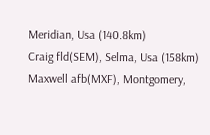Meridian, Usa (140.8km)
Craig fld(SEM), Selma, Usa (158km)
Maxwell afb(MXF), Montgomery,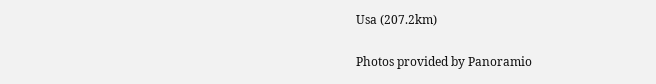Usa (207.2km)

Photos provided by Panoramio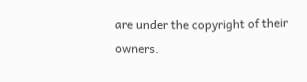are under the copyright of their owners.